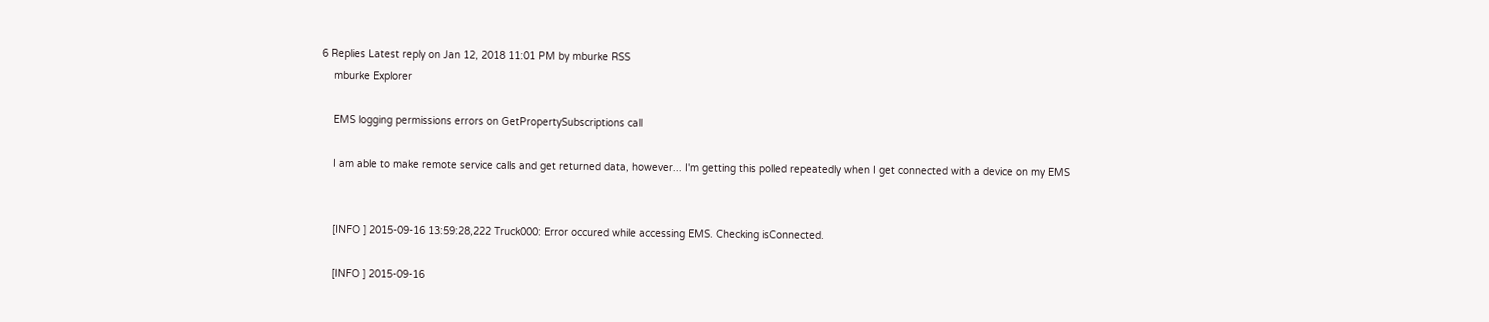6 Replies Latest reply on Jan 12, 2018 11:01 PM by mburke RSS
    mburke Explorer

    EMS logging permissions errors on GetPropertySubscriptions call

    I am able to make remote service calls and get returned data, however... I'm getting this polled repeatedly when I get connected with a device on my EMS


    [INFO ] 2015-09-16 13:59:28,222 Truck000: Error occured while accessing EMS. Checking isConnected.

    [INFO ] 2015-09-16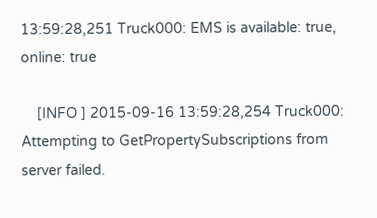13:59:28,251 Truck000: EMS is available: true, online: true

    [INFO ] 2015-09-16 13:59:28,254 Truck000: Attempting to GetPropertySubscriptions from server failed.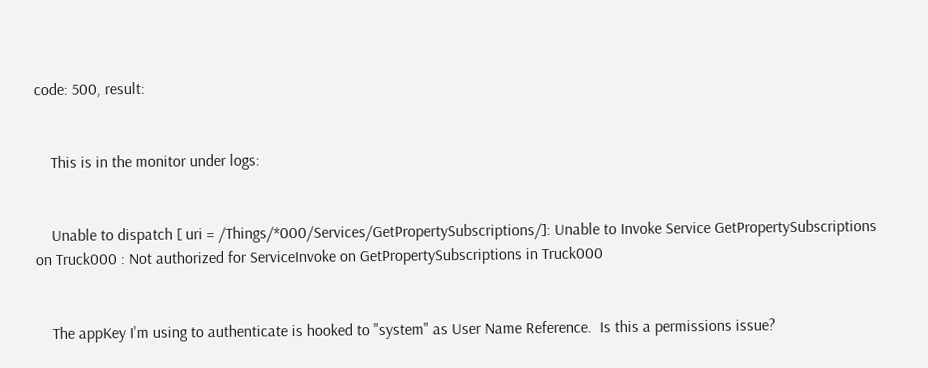code: 500, result:


    This is in the monitor under logs:


    Unable to dispatch [ uri = /Things/*000/Services/GetPropertySubscriptions/]: Unable to Invoke Service GetPropertySubscriptions on Truck000 : Not authorized for ServiceInvoke on GetPropertySubscriptions in Truck000


    The appKey I'm using to authenticate is hooked to "system" as User Name Reference.  Is this a permissions issue?